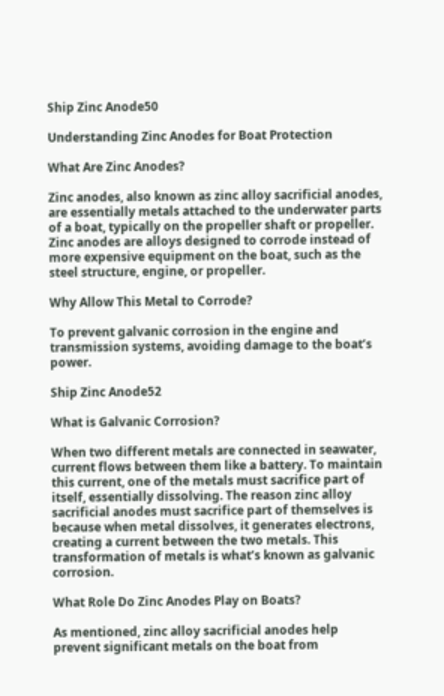Ship Zinc Anode50

Understanding Zinc Anodes for Boat Protection

What Are Zinc Anodes?

Zinc anodes, also known as zinc alloy sacrificial anodes, are essentially metals attached to the underwater parts of a boat, typically on the propeller shaft or propeller. Zinc anodes are alloys designed to corrode instead of more expensive equipment on the boat, such as the steel structure, engine, or propeller.

Why Allow This Metal to Corrode?

To prevent galvanic corrosion in the engine and transmission systems, avoiding damage to the boat’s power.

Ship Zinc Anode52

What is Galvanic Corrosion?

When two different metals are connected in seawater, current flows between them like a battery. To maintain this current, one of the metals must sacrifice part of itself, essentially dissolving. The reason zinc alloy sacrificial anodes must sacrifice part of themselves is because when metal dissolves, it generates electrons, creating a current between the two metals. This transformation of metals is what’s known as galvanic corrosion.

What Role Do Zinc Anodes Play on Boats?

As mentioned, zinc alloy sacrificial anodes help prevent significant metals on the boat from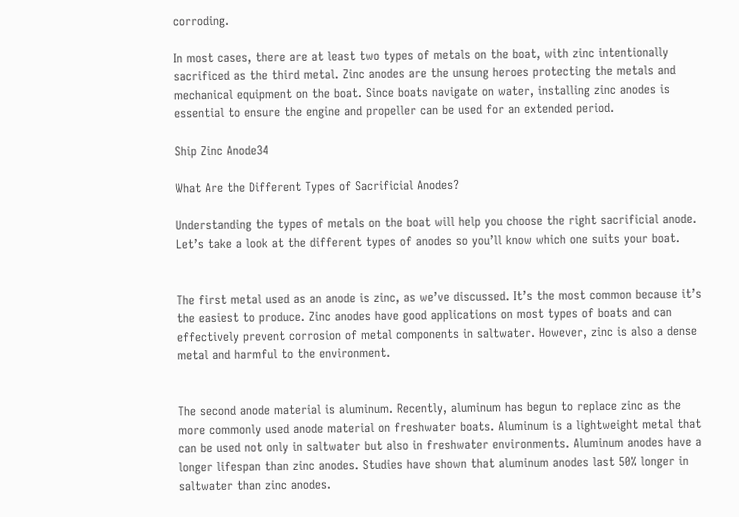corroding.

In most cases, there are at least two types of metals on the boat, with zinc intentionally sacrificed as the third metal. Zinc anodes are the unsung heroes protecting the metals and mechanical equipment on the boat. Since boats navigate on water, installing zinc anodes is essential to ensure the engine and propeller can be used for an extended period.

Ship Zinc Anode34

What Are the Different Types of Sacrificial Anodes?

Understanding the types of metals on the boat will help you choose the right sacrificial anode. Let’s take a look at the different types of anodes so you’ll know which one suits your boat.


The first metal used as an anode is zinc, as we’ve discussed. It’s the most common because it’s the easiest to produce. Zinc anodes have good applications on most types of boats and can effectively prevent corrosion of metal components in saltwater. However, zinc is also a dense metal and harmful to the environment.


The second anode material is aluminum. Recently, aluminum has begun to replace zinc as the more commonly used anode material on freshwater boats. Aluminum is a lightweight metal that can be used not only in saltwater but also in freshwater environments. Aluminum anodes have a longer lifespan than zinc anodes. Studies have shown that aluminum anodes last 50% longer in saltwater than zinc anodes.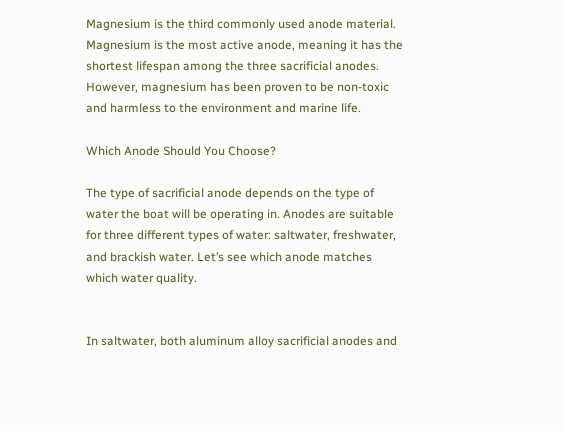Magnesium is the third commonly used anode material. Magnesium is the most active anode, meaning it has the shortest lifespan among the three sacrificial anodes. However, magnesium has been proven to be non-toxic and harmless to the environment and marine life.

Which Anode Should You Choose?

The type of sacrificial anode depends on the type of water the boat will be operating in. Anodes are suitable for three different types of water: saltwater, freshwater, and brackish water. Let’s see which anode matches which water quality.


In saltwater, both aluminum alloy sacrificial anodes and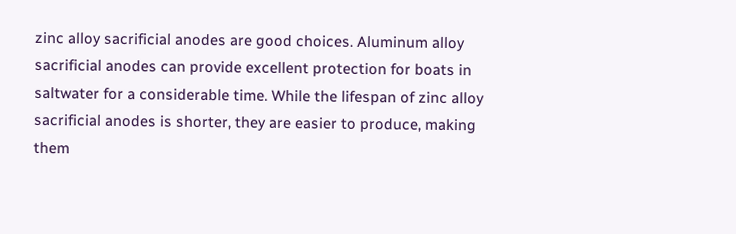zinc alloy sacrificial anodes are good choices. Aluminum alloy sacrificial anodes can provide excellent protection for boats in saltwater for a considerable time. While the lifespan of zinc alloy sacrificial anodes is shorter, they are easier to produce, making them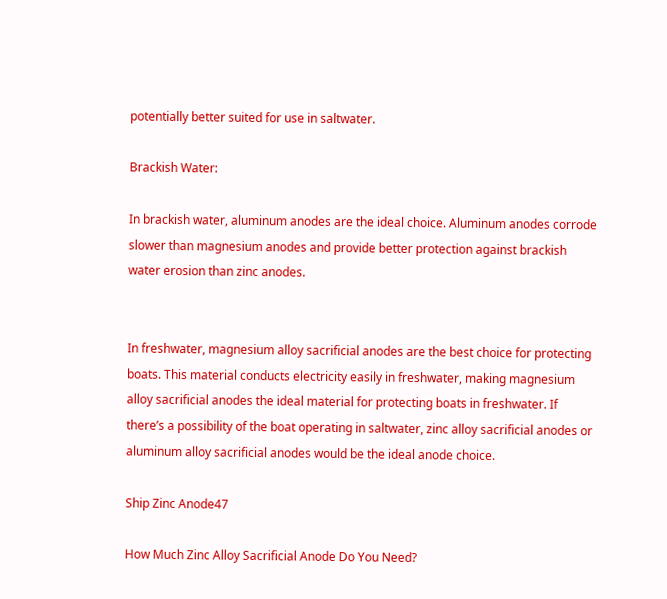potentially better suited for use in saltwater.

Brackish Water:

In brackish water, aluminum anodes are the ideal choice. Aluminum anodes corrode slower than magnesium anodes and provide better protection against brackish water erosion than zinc anodes.


In freshwater, magnesium alloy sacrificial anodes are the best choice for protecting boats. This material conducts electricity easily in freshwater, making magnesium alloy sacrificial anodes the ideal material for protecting boats in freshwater. If there’s a possibility of the boat operating in saltwater, zinc alloy sacrificial anodes or aluminum alloy sacrificial anodes would be the ideal anode choice.

Ship Zinc Anode47

How Much Zinc Alloy Sacrificial Anode Do You Need?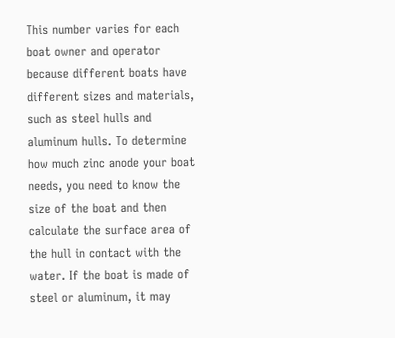This number varies for each boat owner and operator because different boats have different sizes and materials, such as steel hulls and aluminum hulls. To determine how much zinc anode your boat needs, you need to know the size of the boat and then calculate the surface area of the hull in contact with the water. If the boat is made of steel or aluminum, it may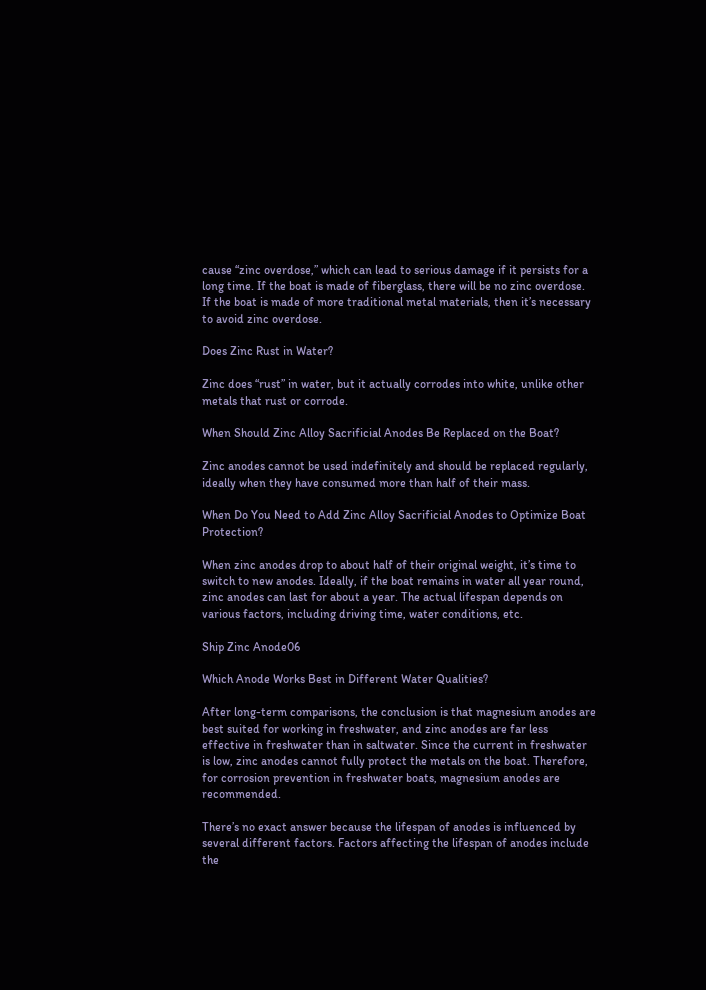cause “zinc overdose,” which can lead to serious damage if it persists for a long time. If the boat is made of fiberglass, there will be no zinc overdose. If the boat is made of more traditional metal materials, then it’s necessary to avoid zinc overdose.

Does Zinc Rust in Water?

Zinc does “rust” in water, but it actually corrodes into white, unlike other metals that rust or corrode.

When Should Zinc Alloy Sacrificial Anodes Be Replaced on the Boat?

Zinc anodes cannot be used indefinitely and should be replaced regularly, ideally when they have consumed more than half of their mass.

When Do You Need to Add Zinc Alloy Sacrificial Anodes to Optimize Boat Protection?

When zinc anodes drop to about half of their original weight, it’s time to switch to new anodes. Ideally, if the boat remains in water all year round, zinc anodes can last for about a year. The actual lifespan depends on various factors, including driving time, water conditions, etc.

Ship Zinc Anode06

Which Anode Works Best in Different Water Qualities?

After long-term comparisons, the conclusion is that magnesium anodes are best suited for working in freshwater, and zinc anodes are far less effective in freshwater than in saltwater. Since the current in freshwater is low, zinc anodes cannot fully protect the metals on the boat. Therefore, for corrosion prevention in freshwater boats, magnesium anodes are recommended.

There’s no exact answer because the lifespan of anodes is influenced by several different factors. Factors affecting the lifespan of anodes include the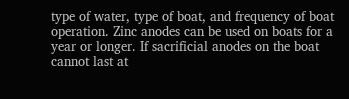type of water, type of boat, and frequency of boat operation. Zinc anodes can be used on boats for a year or longer. If sacrificial anodes on the boat cannot last at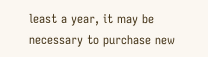least a year, it may be necessary to purchase new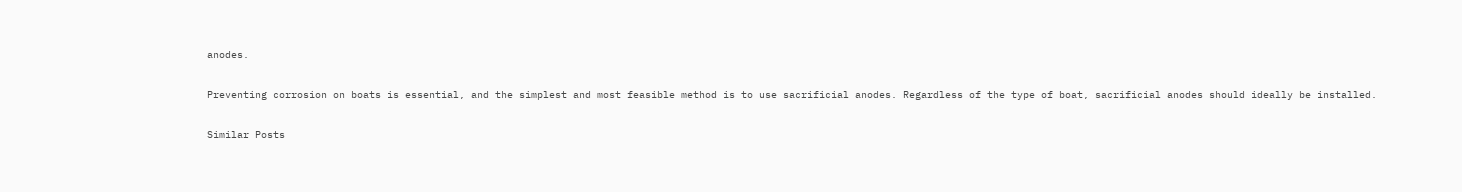anodes.

Preventing corrosion on boats is essential, and the simplest and most feasible method is to use sacrificial anodes. Regardless of the type of boat, sacrificial anodes should ideally be installed.

Similar Posts